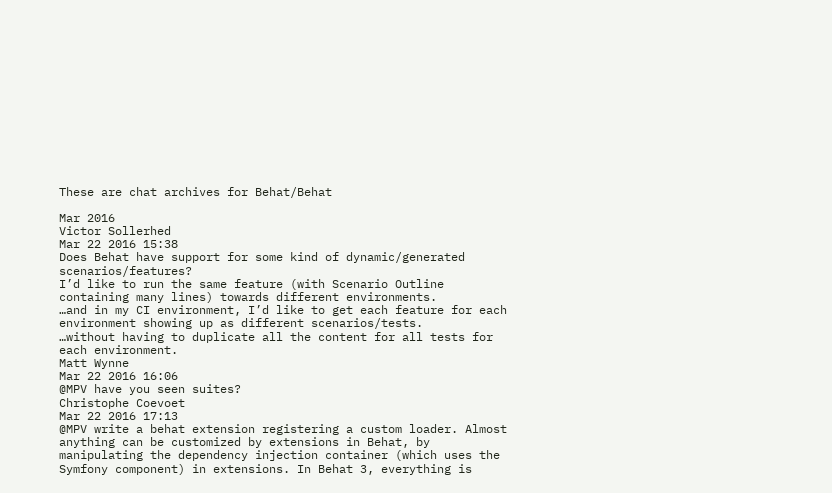These are chat archives for Behat/Behat

Mar 2016
Victor Sollerhed
Mar 22 2016 15:38
Does Behat have support for some kind of dynamic/generated scenarios/features?
I’d like to run the same feature (with Scenario Outline containing many lines) towards different environments.
…and in my CI environment, I’d like to get each feature for each environment showing up as different scenarios/tests.
…without having to duplicate all the content for all tests for each environment.
Matt Wynne
Mar 22 2016 16:06
@MPV have you seen suites?
Christophe Coevoet
Mar 22 2016 17:13
@MPV write a behat extension registering a custom loader. Almost anything can be customized by extensions in Behat, by manipulating the dependency injection container (which uses the Symfony component) in extensions. In Behat 3, everything is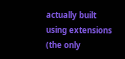actually built using extensions (the only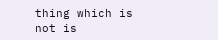thing which is not is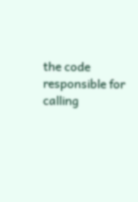the code responsible for calling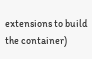extensions to build the container)